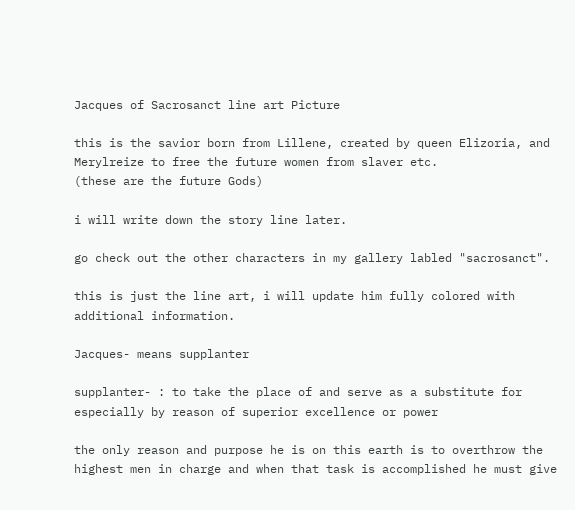Jacques of Sacrosanct line art Picture

this is the savior born from Lillene, created by queen Elizoria, and Merylreize to free the future women from slaver etc.
(these are the future Gods)

i will write down the story line later.

go check out the other characters in my gallery labled "sacrosanct".

this is just the line art, i will update him fully colored with additional information.

Jacques- means supplanter

supplanter- : to take the place of and serve as a substitute for especially by reason of superior excellence or power

the only reason and purpose he is on this earth is to overthrow the highest men in charge and when that task is accomplished he must give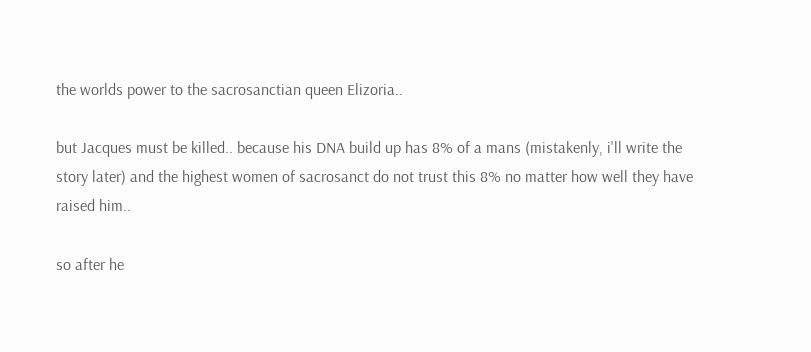the worlds power to the sacrosanctian queen Elizoria..

but Jacques must be killed.. because his DNA build up has 8% of a mans (mistakenly, i'll write the story later) and the highest women of sacrosanct do not trust this 8% no matter how well they have raised him..

so after he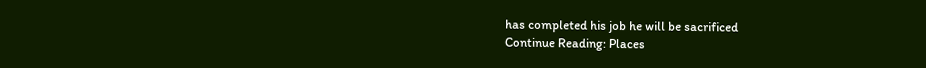has completed his job he will be sacrificed
Continue Reading: Places